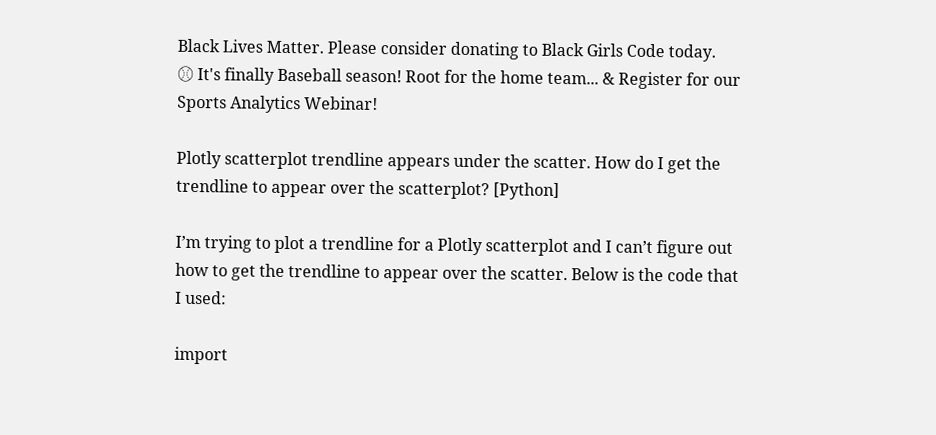Black Lives Matter. Please consider donating to Black Girls Code today.
⚾ It's finally Baseball season! Root for the home team... & Register for our Sports Analytics Webinar!

Plotly scatterplot trendline appears under the scatter. How do I get the trendline to appear over the scatterplot? [Python]

I’m trying to plot a trendline for a Plotly scatterplot and I can’t figure out how to get the trendline to appear over the scatter. Below is the code that I used:

import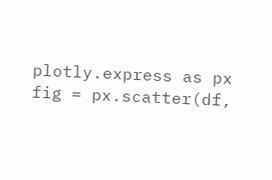plotly.express as px
fig = px.scatter(df,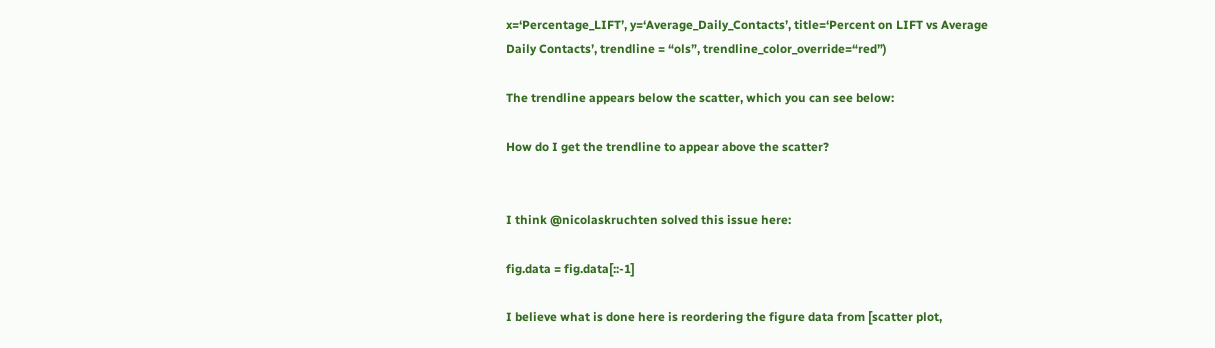x=‘Percentage_LIFT’, y=‘Average_Daily_Contacts’, title=‘Percent on LIFT vs Average Daily Contacts’, trendline = “ols”, trendline_color_override=“red”)

The trendline appears below the scatter, which you can see below:

How do I get the trendline to appear above the scatter?


I think @nicolaskruchten solved this issue here:

fig.data = fig.data[::-1]

I believe what is done here is reordering the figure data from [scatter plot,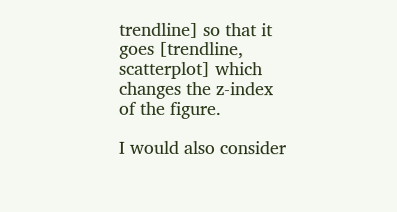trendline] so that it goes [trendline, scatterplot] which changes the z-index of the figure.

I would also consider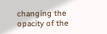changing the opacity of the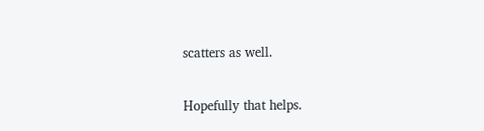scatters as well.

Hopefully that helps.